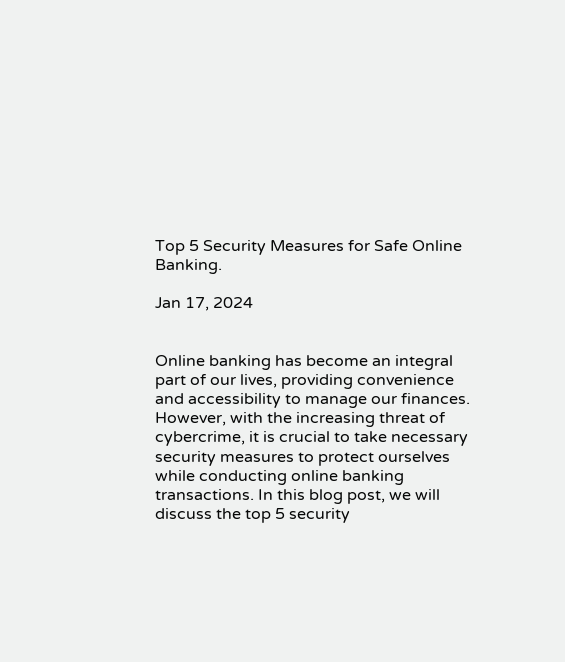Top 5 Security Measures for Safe Online Banking.

Jan 17, 2024


Online banking has become an integral part of our lives, providing convenience and accessibility to manage our finances. However, with the increasing threat of cybercrime, it is crucial to take necessary security measures to protect ourselves while conducting online banking transactions. In this blog post, we will discuss the top 5 security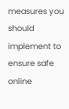measures you should implement to ensure safe online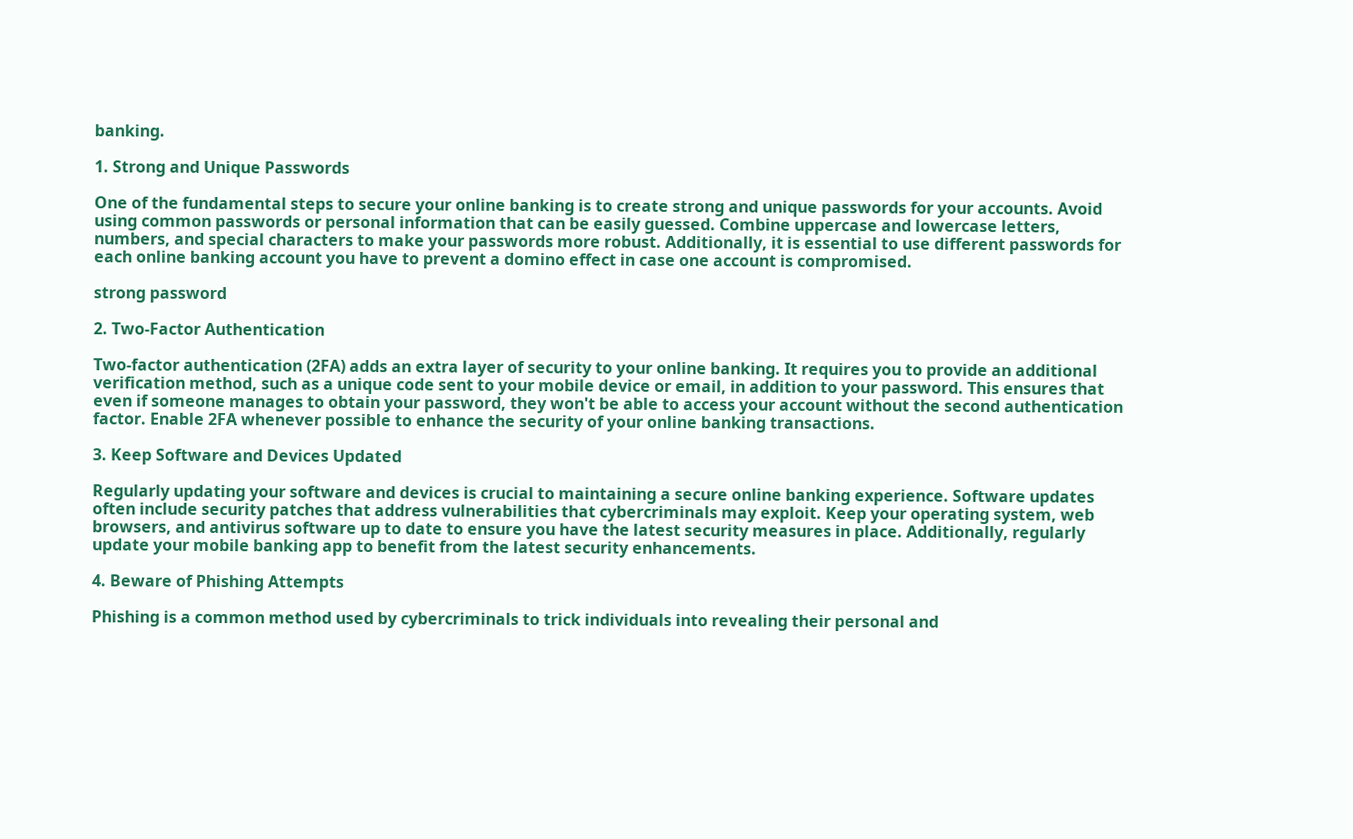banking.

1. Strong and Unique Passwords

One of the fundamental steps to secure your online banking is to create strong and unique passwords for your accounts. Avoid using common passwords or personal information that can be easily guessed. Combine uppercase and lowercase letters, numbers, and special characters to make your passwords more robust. Additionally, it is essential to use different passwords for each online banking account you have to prevent a domino effect in case one account is compromised.

strong password

2. Two-Factor Authentication

Two-factor authentication (2FA) adds an extra layer of security to your online banking. It requires you to provide an additional verification method, such as a unique code sent to your mobile device or email, in addition to your password. This ensures that even if someone manages to obtain your password, they won't be able to access your account without the second authentication factor. Enable 2FA whenever possible to enhance the security of your online banking transactions.

3. Keep Software and Devices Updated

Regularly updating your software and devices is crucial to maintaining a secure online banking experience. Software updates often include security patches that address vulnerabilities that cybercriminals may exploit. Keep your operating system, web browsers, and antivirus software up to date to ensure you have the latest security measures in place. Additionally, regularly update your mobile banking app to benefit from the latest security enhancements.

4. Beware of Phishing Attempts

Phishing is a common method used by cybercriminals to trick individuals into revealing their personal and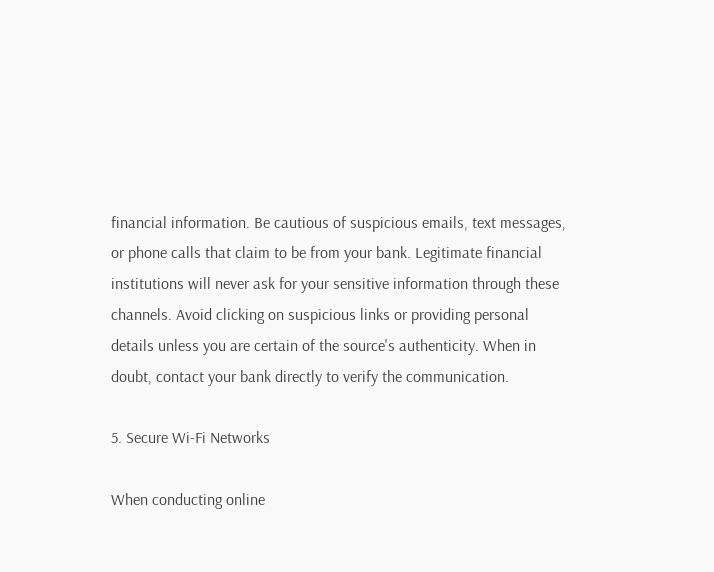financial information. Be cautious of suspicious emails, text messages, or phone calls that claim to be from your bank. Legitimate financial institutions will never ask for your sensitive information through these channels. Avoid clicking on suspicious links or providing personal details unless you are certain of the source's authenticity. When in doubt, contact your bank directly to verify the communication.

5. Secure Wi-Fi Networks

When conducting online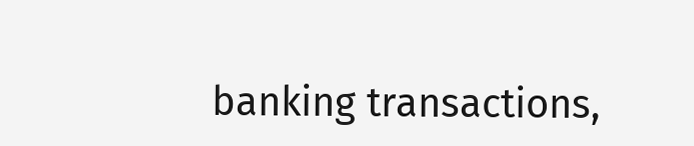banking transactions,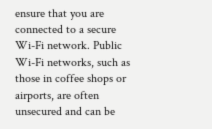ensure that you are connected to a secure Wi-Fi network. Public Wi-Fi networks, such as those in coffee shops or airports, are often unsecured and can be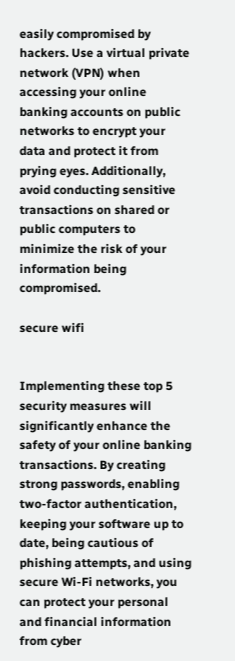easily compromised by hackers. Use a virtual private network (VPN) when accessing your online banking accounts on public networks to encrypt your data and protect it from prying eyes. Additionally, avoid conducting sensitive transactions on shared or public computers to minimize the risk of your information being compromised.

secure wifi


Implementing these top 5 security measures will significantly enhance the safety of your online banking transactions. By creating strong passwords, enabling two-factor authentication, keeping your software up to date, being cautious of phishing attempts, and using secure Wi-Fi networks, you can protect your personal and financial information from cyber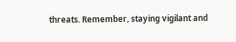threats. Remember, staying vigilant and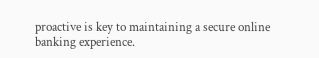proactive is key to maintaining a secure online banking experience.